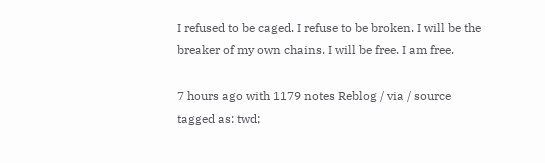I refused to be caged. I refuse to be broken. I will be the breaker of my own chains. I will be free. I am free.

7 hours ago with 1179 notes Reblog / via / source
tagged as: twd;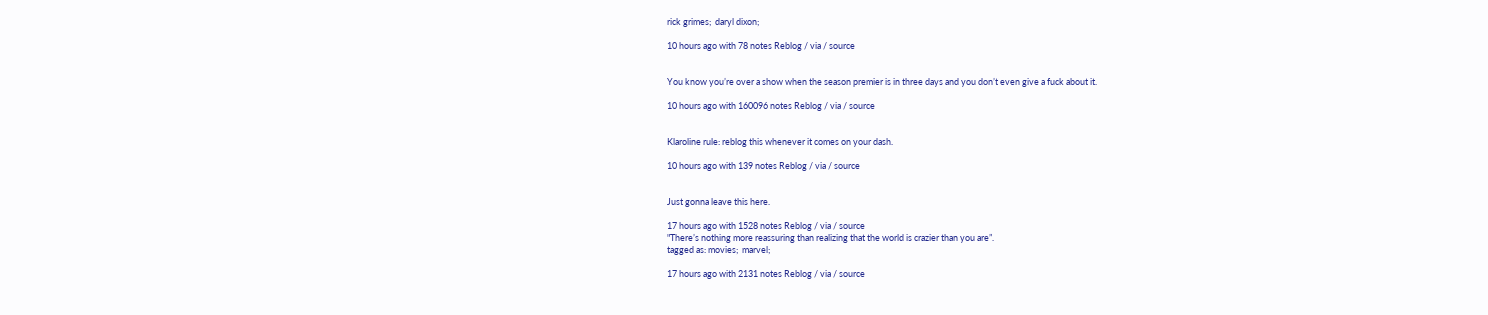rick grimes;  daryl dixon;

10 hours ago with 78 notes Reblog / via / source


You know you’re over a show when the season premier is in three days and you don’t even give a fuck about it.

10 hours ago with 160096 notes Reblog / via / source


Klaroline rule: reblog this whenever it comes on your dash.

10 hours ago with 139 notes Reblog / via / source


Just gonna leave this here.

17 hours ago with 1528 notes Reblog / via / source
"There’s nothing more reassuring than realizing that the world is crazier than you are”.
tagged as: movies;  marvel;

17 hours ago with 2131 notes Reblog / via / source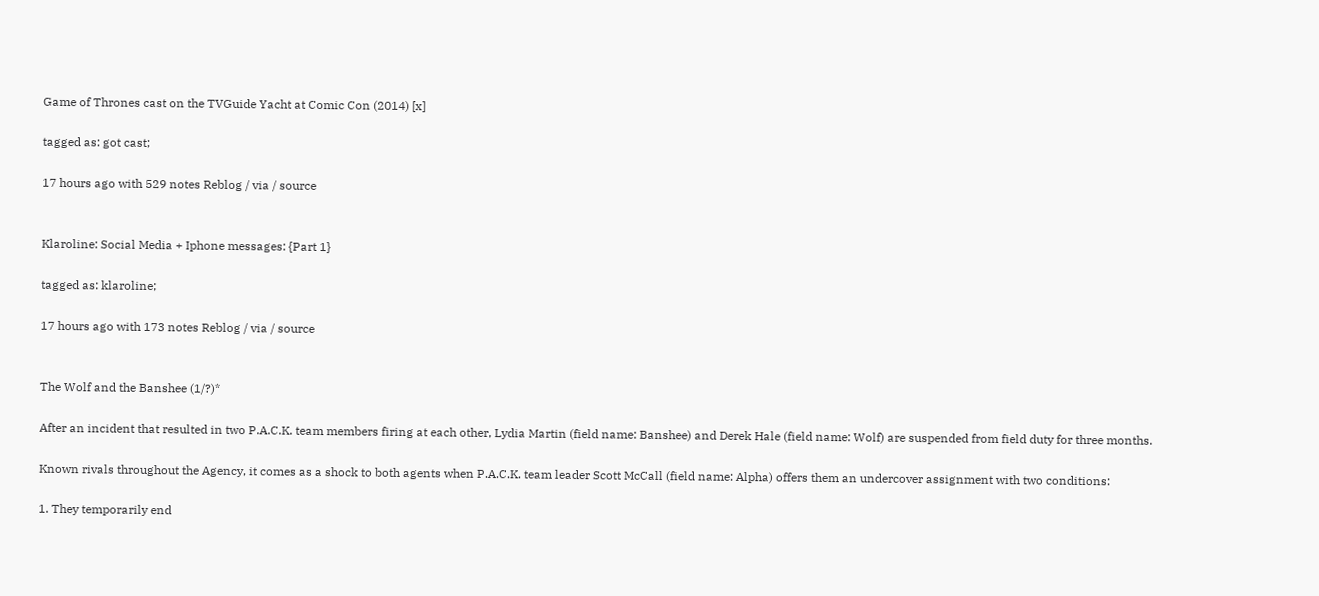Game of Thrones cast on the TVGuide Yacht at Comic Con (2014) [x]

tagged as: got cast;

17 hours ago with 529 notes Reblog / via / source


Klaroline: Social Media + Iphone messages: {Part 1}

tagged as: klaroline;

17 hours ago with 173 notes Reblog / via / source


The Wolf and the Banshee (1/?)*

After an incident that resulted in two P.A.C.K. team members firing at each other, Lydia Martin (field name: Banshee) and Derek Hale (field name: Wolf) are suspended from field duty for three months.

Known rivals throughout the Agency, it comes as a shock to both agents when P.A.C.K. team leader Scott McCall (field name: Alpha) offers them an undercover assignment with two conditions:

1. They temporarily end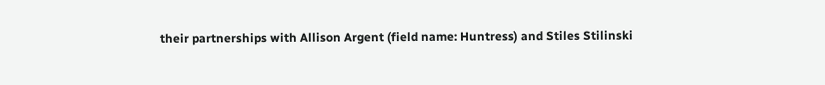their partnerships with Allison Argent (field name: Huntress) and Stiles Stilinski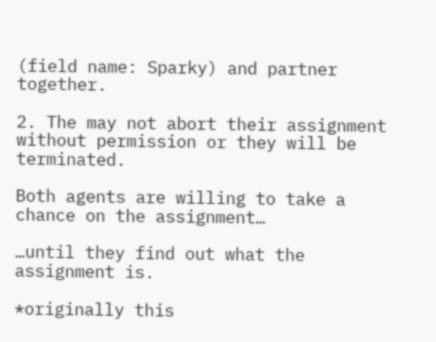(field name: Sparky) and partner together.

2. The may not abort their assignment without permission or they will be terminated.

Both agents are willing to take a chance on the assignment…

…until they find out what the assignment is.

*originally this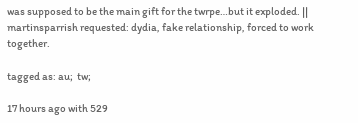was supposed to be the main gift for the twrpe…but it exploded. || martinsparrish requested: dydia, fake relationship, forced to work together.

tagged as: au;  tw;

17 hours ago with 529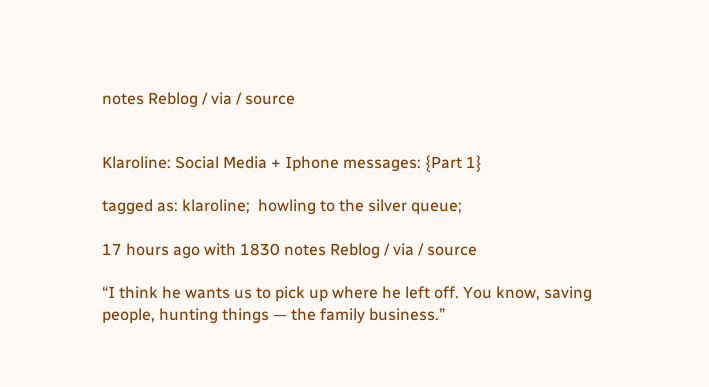notes Reblog / via / source


Klaroline: Social Media + Iphone messages: {Part 1}

tagged as: klaroline;  howling to the silver queue;

17 hours ago with 1830 notes Reblog / via / source

“I think he wants us to pick up where he left off. You know, saving people, hunting things — the family business.”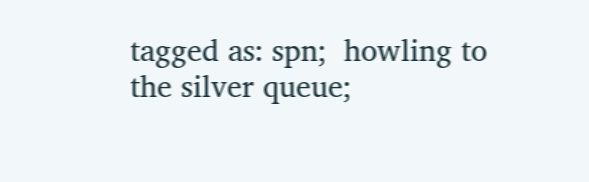tagged as: spn;  howling to the silver queue;